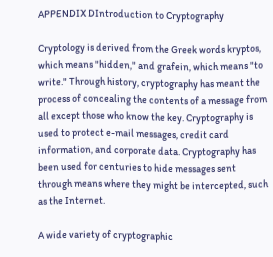APPENDIX DIntroduction to Cryptography

Cryptology is derived from the Greek words kryptos, which means "hidden," and grafein, which means "to write." Through history, cryptography has meant the process of concealing the contents of a message from all except those who know the key. Cryptography is used to protect e-mail messages, credit card information, and corporate data. Cryptography has been used for centuries to hide messages sent through means where they might be intercepted, such as the Internet.

A wide variety of cryptographic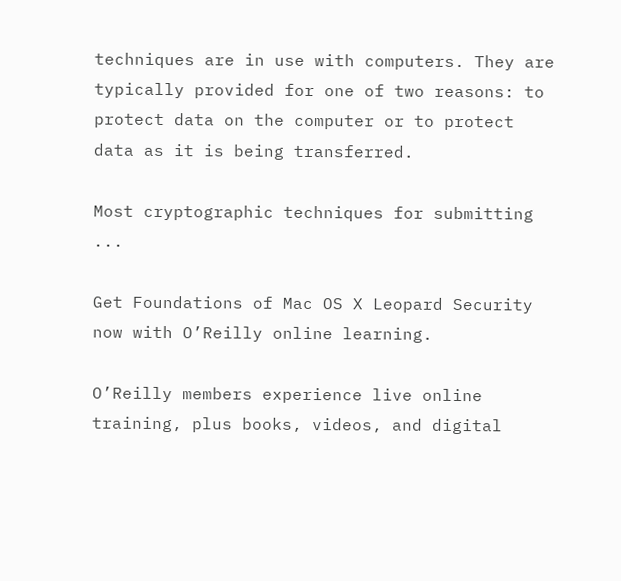techniques are in use with computers. They are typically provided for one of two reasons: to protect data on the computer or to protect data as it is being transferred.

Most cryptographic techniques for submitting ...

Get Foundations of Mac OS X Leopard Security now with O’Reilly online learning.

O’Reilly members experience live online training, plus books, videos, and digital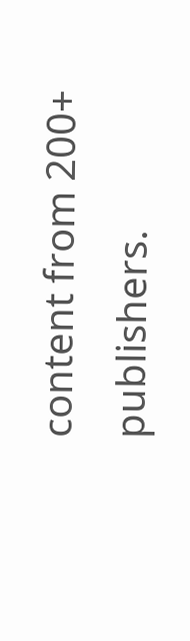content from 200+ publishers.